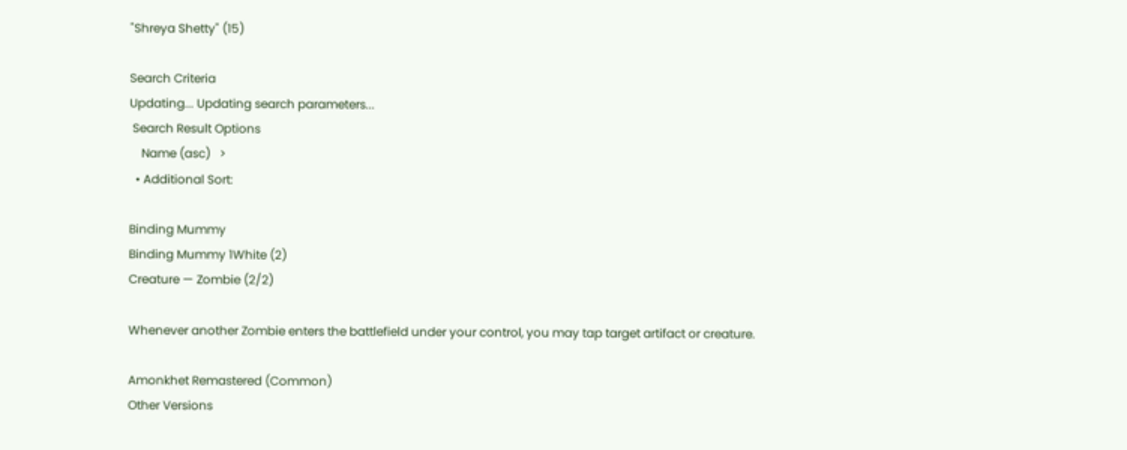"Shreya Shetty" (15)

Search Criteria
Updating... Updating search parameters...
 Search Result Options
    Name (asc)   >
  • Additional Sort:

Binding Mummy
Binding Mummy 1White (2)
Creature — Zombie (2/2)

Whenever another Zombie enters the battlefield under your control, you may tap target artifact or creature.

Amonkhet Remastered (Common)
Other Versions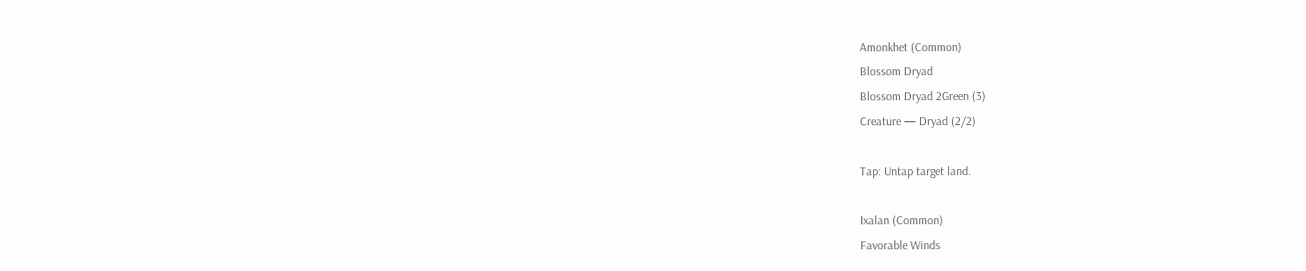Amonkhet (Common)
Blossom Dryad
Blossom Dryad 2Green (3)
Creature — Dryad (2/2)

Tap: Untap target land.

Ixalan (Common)
Favorable Winds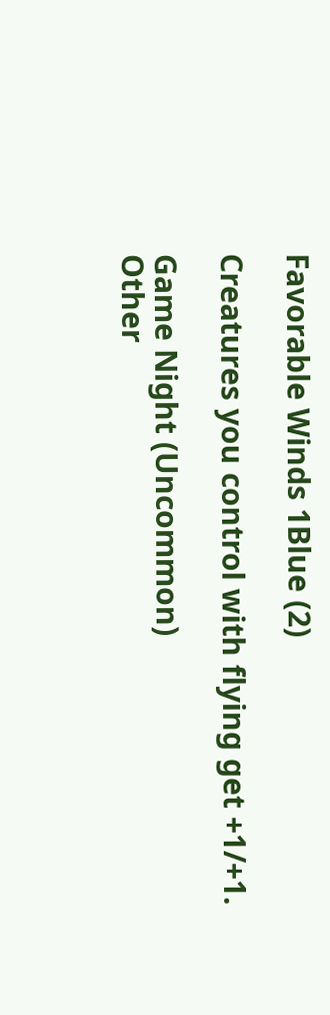Favorable Winds 1Blue (2)

Creatures you control with flying get +1/+1.

Game Night (Uncommon)
Other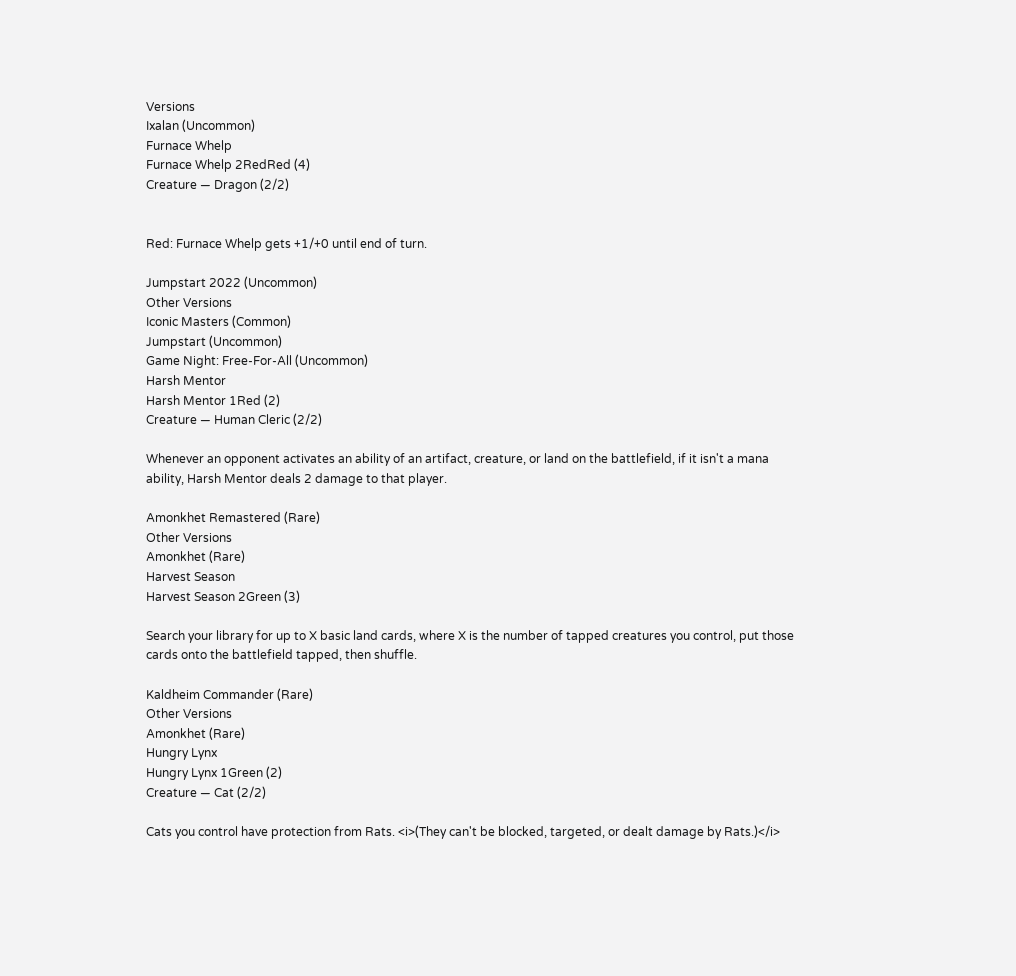Versions
Ixalan (Uncommon)
Furnace Whelp
Furnace Whelp 2RedRed (4)
Creature — Dragon (2/2)


Red: Furnace Whelp gets +1/+0 until end of turn.

Jumpstart 2022 (Uncommon)
Other Versions
Iconic Masters (Common)
Jumpstart (Uncommon)
Game Night: Free-For-All (Uncommon)
Harsh Mentor
Harsh Mentor 1Red (2)
Creature — Human Cleric (2/2)

Whenever an opponent activates an ability of an artifact, creature, or land on the battlefield, if it isn't a mana ability, Harsh Mentor deals 2 damage to that player.

Amonkhet Remastered (Rare)
Other Versions
Amonkhet (Rare)
Harvest Season
Harvest Season 2Green (3)

Search your library for up to X basic land cards, where X is the number of tapped creatures you control, put those cards onto the battlefield tapped, then shuffle.

Kaldheim Commander (Rare)
Other Versions
Amonkhet (Rare)
Hungry Lynx
Hungry Lynx 1Green (2)
Creature — Cat (2/2)

Cats you control have protection from Rats. <i>(They can't be blocked, targeted, or dealt damage by Rats.)</i>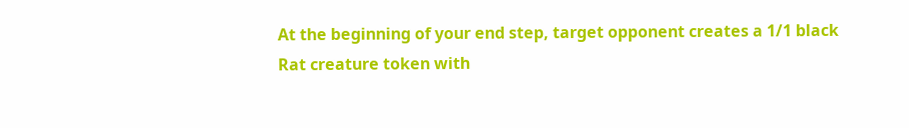At the beginning of your end step, target opponent creates a 1/1 black Rat creature token with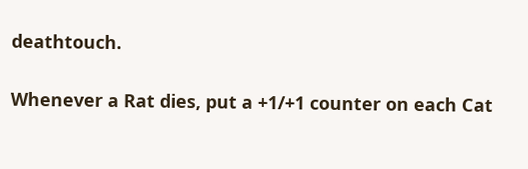deathtouch.

Whenever a Rat dies, put a +1/+1 counter on each Cat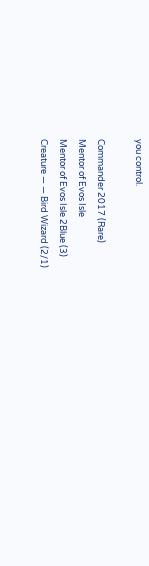you control.

Commander 2017 (Rare)
Mentor of Evos Isle
Mentor of Evos Isle 2Blue (3)
Creature — — Bird Wizard (2/1)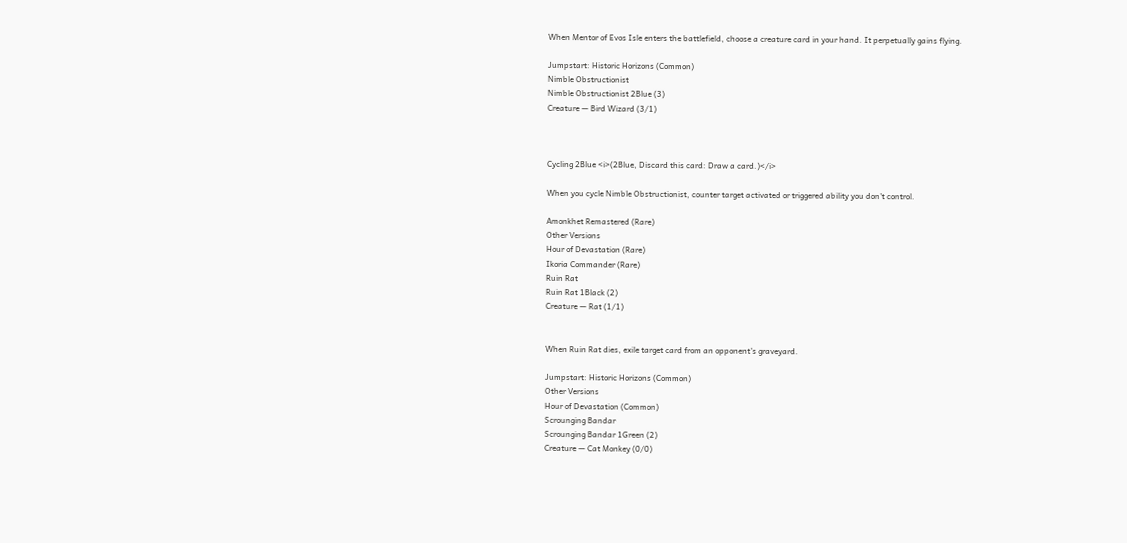When Mentor of Evos Isle enters the battlefield, choose a creature card in your hand. It perpetually gains flying.

Jumpstart: Historic Horizons (Common)
Nimble Obstructionist
Nimble Obstructionist 2Blue (3)
Creature — Bird Wizard (3/1)



Cycling 2Blue <i>(2Blue, Discard this card: Draw a card.)</i>

When you cycle Nimble Obstructionist, counter target activated or triggered ability you don't control.

Amonkhet Remastered (Rare)
Other Versions
Hour of Devastation (Rare)
Ikoria Commander (Rare)
Ruin Rat
Ruin Rat 1Black (2)
Creature — Rat (1/1)


When Ruin Rat dies, exile target card from an opponent's graveyard.

Jumpstart: Historic Horizons (Common)
Other Versions
Hour of Devastation (Common)
Scrounging Bandar
Scrounging Bandar 1Green (2)
Creature — Cat Monkey (0/0)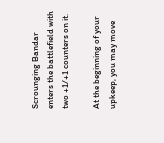Scrounging Bandar enters the battlefield with two +1/+1 counters on it.

At the beginning of your upkeep, you may move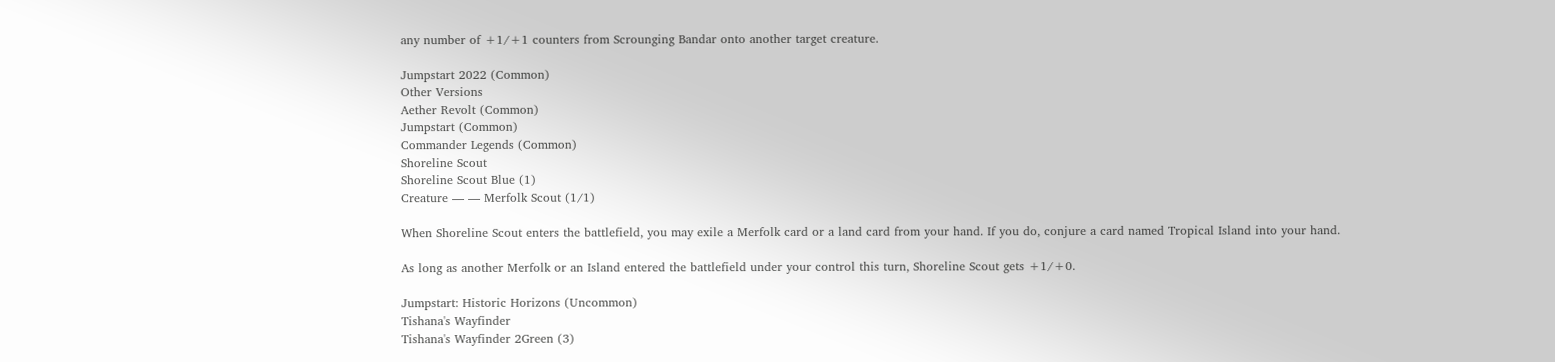any number of +1/+1 counters from Scrounging Bandar onto another target creature.

Jumpstart 2022 (Common)
Other Versions
Aether Revolt (Common)
Jumpstart (Common)
Commander Legends (Common)
Shoreline Scout
Shoreline Scout Blue (1)
Creature — — Merfolk Scout (1/1)

When Shoreline Scout enters the battlefield, you may exile a Merfolk card or a land card from your hand. If you do, conjure a card named Tropical Island into your hand.

As long as another Merfolk or an Island entered the battlefield under your control this turn, Shoreline Scout gets +1/+0.

Jumpstart: Historic Horizons (Uncommon)
Tishana's Wayfinder
Tishana's Wayfinder 2Green (3)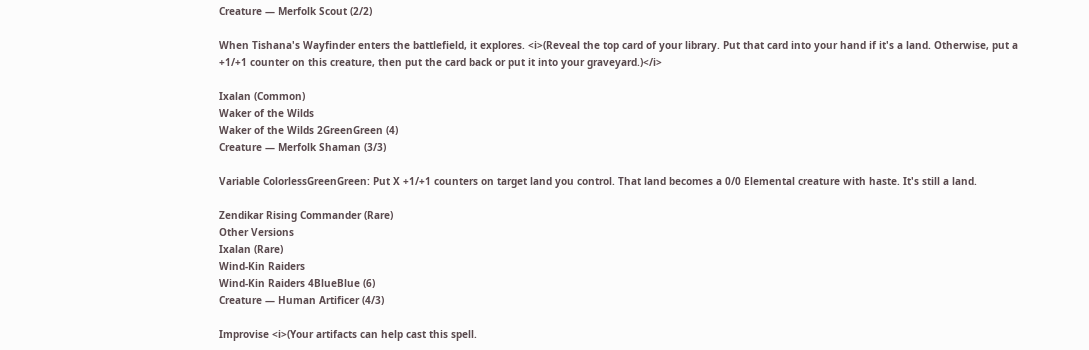Creature — Merfolk Scout (2/2)

When Tishana's Wayfinder enters the battlefield, it explores. <i>(Reveal the top card of your library. Put that card into your hand if it's a land. Otherwise, put a +1/+1 counter on this creature, then put the card back or put it into your graveyard.)</i>

Ixalan (Common)
Waker of the Wilds
Waker of the Wilds 2GreenGreen (4)
Creature — Merfolk Shaman (3/3)

Variable ColorlessGreenGreen: Put X +1/+1 counters on target land you control. That land becomes a 0/0 Elemental creature with haste. It's still a land.

Zendikar Rising Commander (Rare)
Other Versions
Ixalan (Rare)
Wind-Kin Raiders
Wind-Kin Raiders 4BlueBlue (6)
Creature — Human Artificer (4/3)

Improvise <i>(Your artifacts can help cast this spell.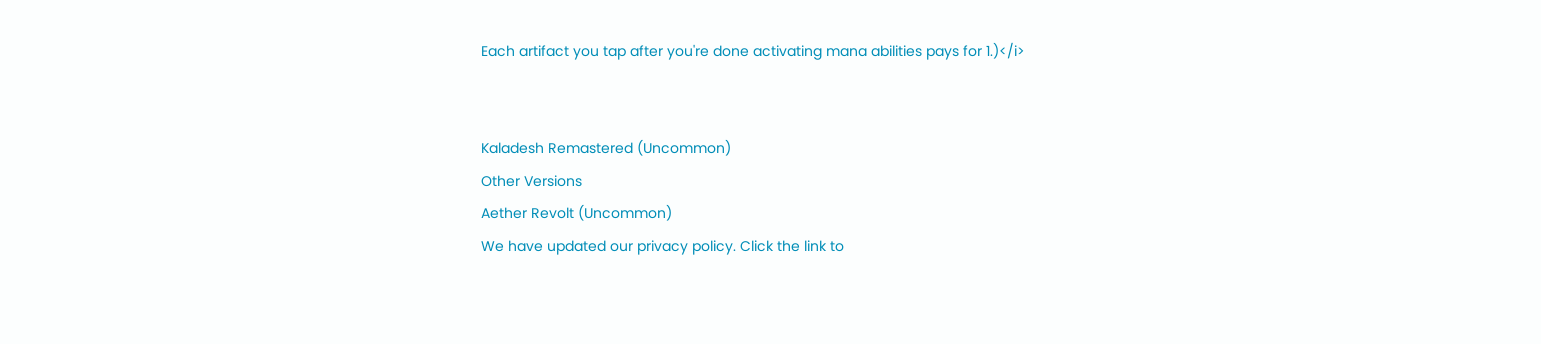Each artifact you tap after you're done activating mana abilities pays for 1.)</i>


Kaladesh Remastered (Uncommon)
Other Versions
Aether Revolt (Uncommon)
We have updated our privacy policy. Click the link to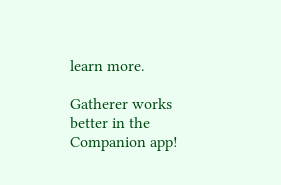learn more.

Gatherer works better in the Companion app!